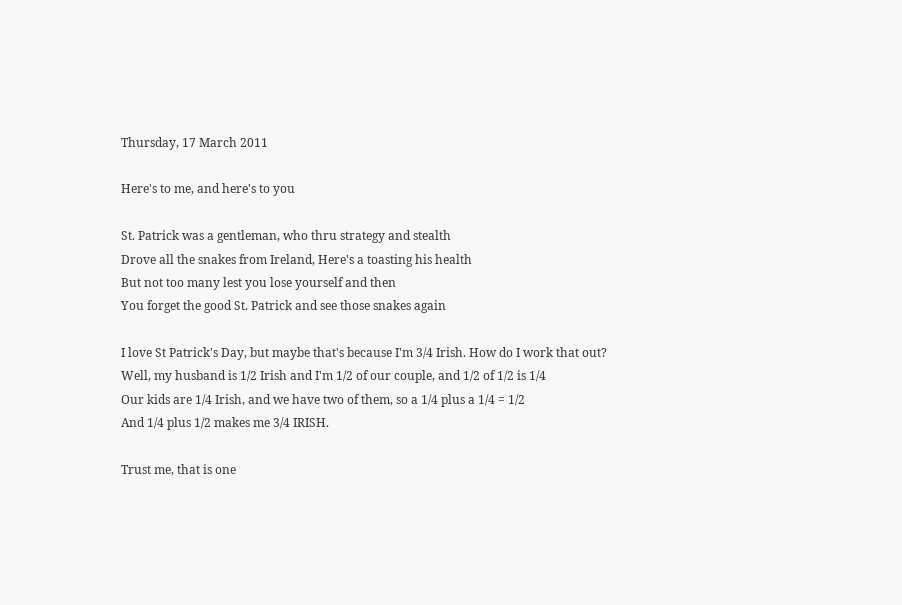Thursday, 17 March 2011

Here's to me, and here's to you

St. Patrick was a gentleman, who thru strategy and stealth
Drove all the snakes from Ireland, Here's a toasting his health
But not too many lest you lose yourself and then
You forget the good St. Patrick and see those snakes again

I love St Patrick's Day, but maybe that's because I'm 3/4 Irish. How do I work that out?
Well, my husband is 1/2 Irish and I'm 1/2 of our couple, and 1/2 of 1/2 is 1/4
Our kids are 1/4 Irish, and we have two of them, so a 1/4 plus a 1/4 = 1/2
And 1/4 plus 1/2 makes me 3/4 IRISH.

Trust me, that is one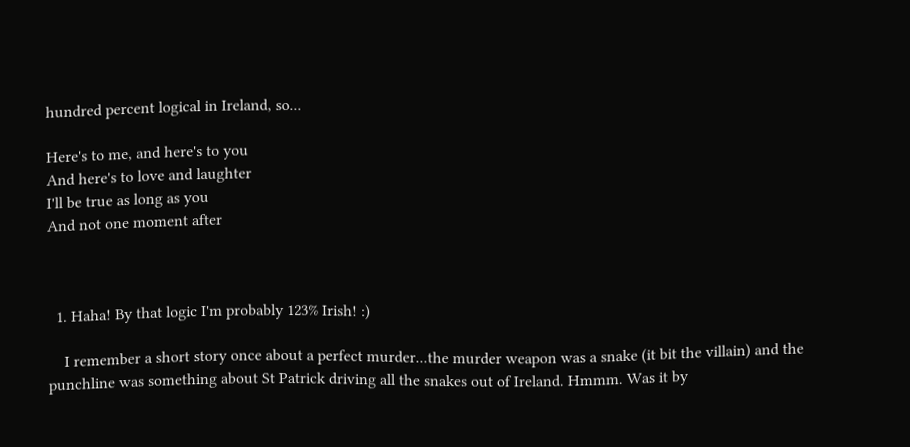hundred percent logical in Ireland, so...

Here's to me, and here's to you
And here's to love and laughter
I'll be true as long as you
And not one moment after



  1. Haha! By that logic I'm probably 123% Irish! :)

    I remember a short story once about a perfect murder...the murder weapon was a snake (it bit the villain) and the punchline was something about St Patrick driving all the snakes out of Ireland. Hmmm. Was it by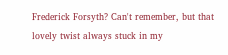Frederick Forsyth? Can't remember, but that lovely twist always stuck in my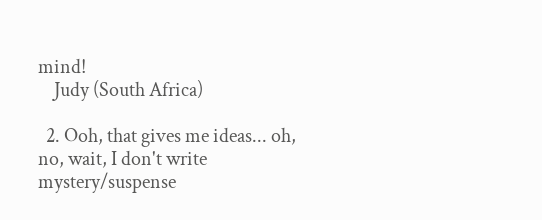mind!
    Judy (South Africa)

  2. Ooh, that gives me ideas... oh, no, wait, I don't write mystery/suspense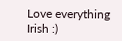Love everything Irish :)